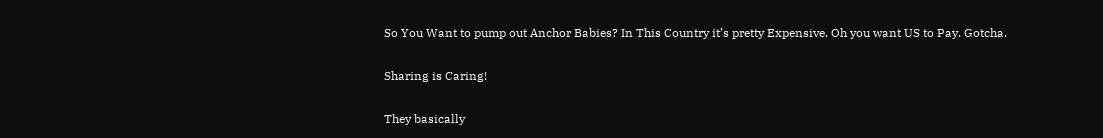So You Want to pump out Anchor Babies? In This Country it’s pretty Expensive. Oh you want US to Pay. Gotcha.

Sharing is Caring!

They basically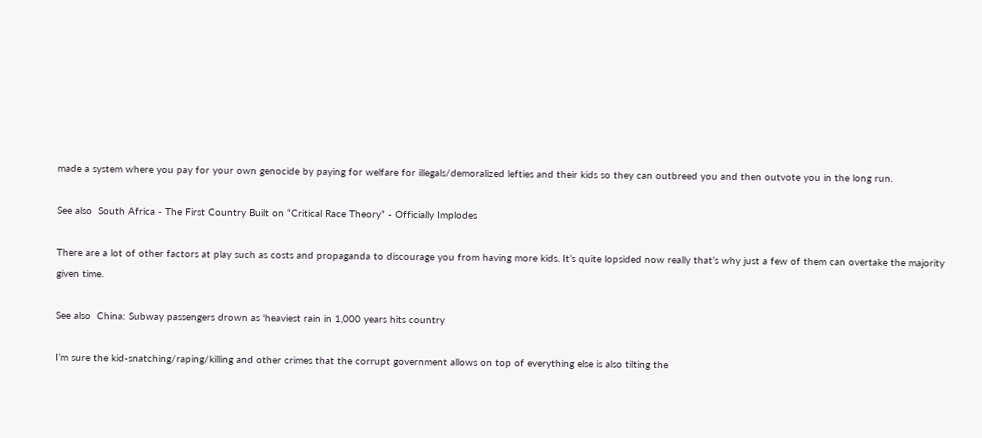made a system where you pay for your own genocide by paying for welfare for illegals/demoralized lefties and their kids so they can outbreed you and then outvote you in the long run.

See also  South Africa - The First Country Built on “Critical Race Theory” - Officially Implodes

There are a lot of other factors at play such as costs and propaganda to discourage you from having more kids. It’s quite lopsided now really that’s why just a few of them can overtake the majority given time.

See also  China: Subway passengers drown as 'heaviest rain in 1,000 years hits country

I’m sure the kid-snatching/raping/killing and other crimes that the corrupt government allows on top of everything else is also tilting the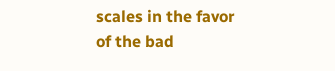scales in the favor of the bad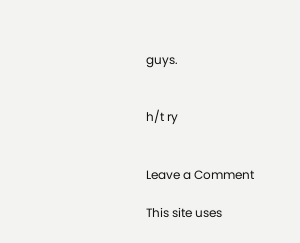guys.


h/t ry


Leave a Comment

This site uses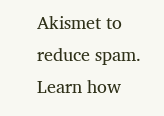Akismet to reduce spam. Learn how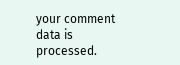your comment data is processed.